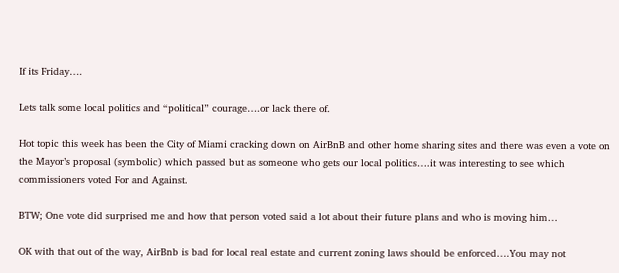If its Friday….

Lets talk some local politics and “political” courage….or lack there of.

Hot topic this week has been the City of Miami cracking down on AirBnB and other home sharing sites and there was even a vote on the Mayor’s proposal (symbolic) which passed but as someone who gets our local politics….it was interesting to see which commissioners voted For and Against.

BTW; One vote did surprised me and how that person voted said a lot about their future plans and who is moving him…

OK with that out of the way, AirBnb is bad for local real estate and current zoning laws should be enforced….You may not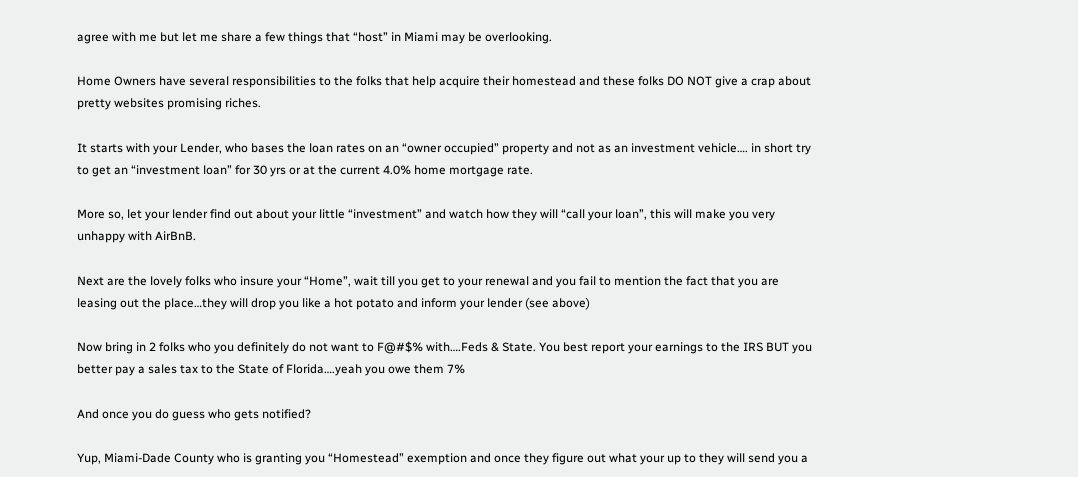agree with me but let me share a few things that “host” in Miami may be overlooking.

Home Owners have several responsibilities to the folks that help acquire their homestead and these folks DO NOT give a crap about pretty websites promising riches.

It starts with your Lender, who bases the loan rates on an “owner occupied” property and not as an investment vehicle…. in short try to get an “investment loan” for 30 yrs or at the current 4.0% home mortgage rate.

More so, let your lender find out about your little “investment” and watch how they will “call your loan”, this will make you very unhappy with AirBnB.

Next are the lovely folks who insure your “Home”, wait till you get to your renewal and you fail to mention the fact that you are leasing out the place…they will drop you like a hot potato and inform your lender (see above)

Now bring in 2 folks who you definitely do not want to F@#$% with….Feds & State. You best report your earnings to the IRS BUT you better pay a sales tax to the State of Florida….yeah you owe them 7%

And once you do guess who gets notified?

Yup, Miami-Dade County who is granting you “Homestead” exemption and once they figure out what your up to they will send you a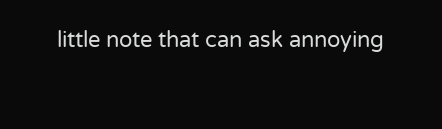little note that can ask annoying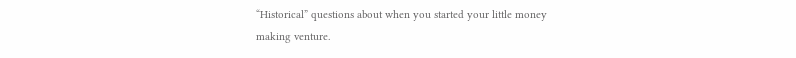“Historical” questions about when you started your little money making venture.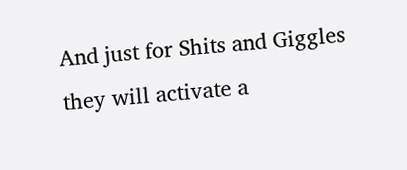And just for Shits and Giggles they will activate a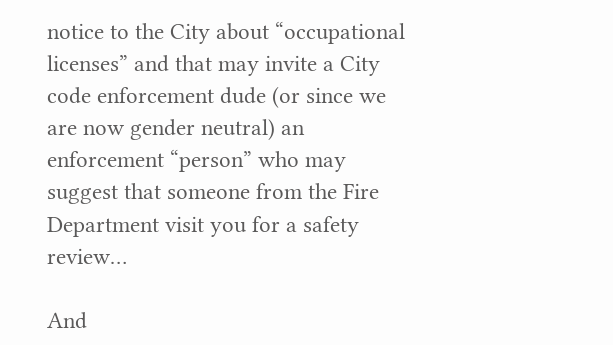notice to the City about “occupational licenses” and that may invite a City code enforcement dude (or since we are now gender neutral) an enforcement “person” who may suggest that someone from the Fire Department visit you for a safety review…

And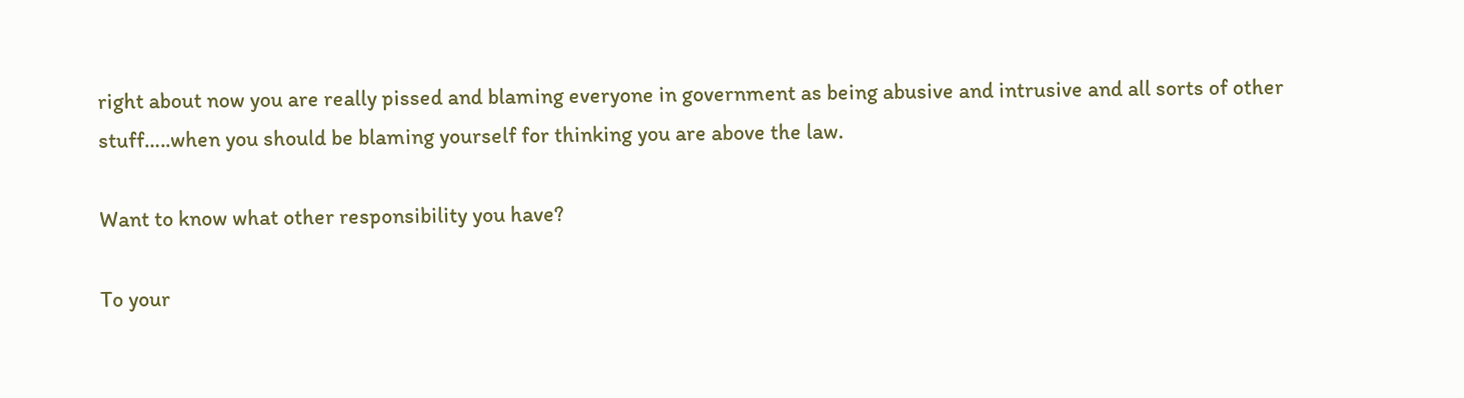right about now you are really pissed and blaming everyone in government as being abusive and intrusive and all sorts of other stuff…..when you should be blaming yourself for thinking you are above the law.

Want to know what other responsibility you have?

To your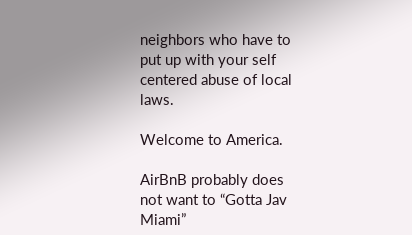neighbors who have to put up with your self centered abuse of local laws.

Welcome to America.

AirBnB probably does not want to “Gotta Jav Miami”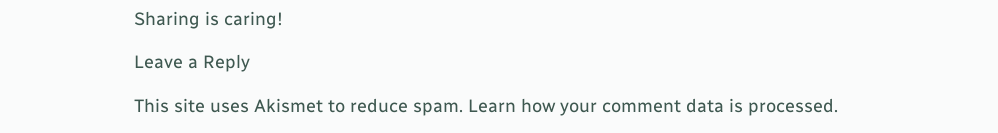Sharing is caring!

Leave a Reply

This site uses Akismet to reduce spam. Learn how your comment data is processed.